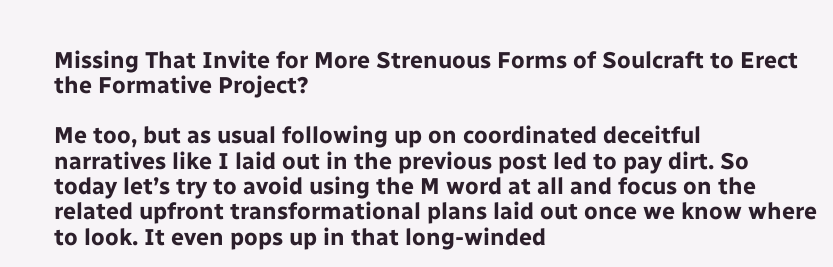Missing That Invite for More Strenuous Forms of Soulcraft to Erect the Formative Project?

Me too, but as usual following up on coordinated deceitful narratives like I laid out in the previous post led to pay dirt. So today let’s try to avoid using the M word at all and focus on the related upfront transformational plans laid out once we know where to look. It even pops up in that long-winded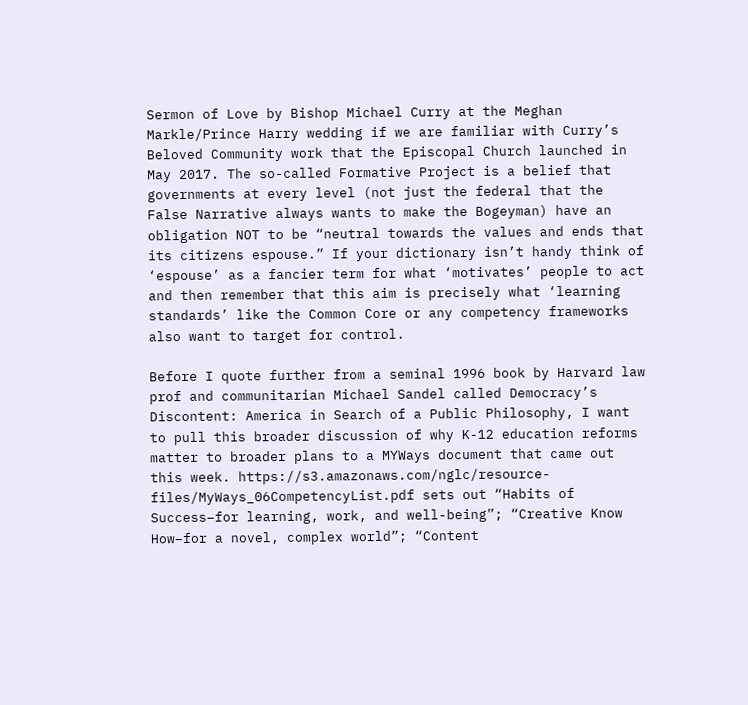Sermon of Love by Bishop Michael Curry at the Meghan Markle/Prince Harry wedding if we are familiar with Curry’s Beloved Community work that the Episcopal Church launched in May 2017. The so-called Formative Project is a belief that governments at every level (not just the federal that the False Narrative always wants to make the Bogeyman) have an obligation NOT to be “neutral towards the values and ends that its citizens espouse.” If your dictionary isn’t handy think of ‘espouse’ as a fancier term for what ‘motivates’ people to act and then remember that this aim is precisely what ‘learning standards’ like the Common Core or any competency frameworks also want to target for control.

Before I quote further from a seminal 1996 book by Harvard law prof and communitarian Michael Sandel called Democracy’s Discontent: America in Search of a Public Philosophy, I want to pull this broader discussion of why K-12 education reforms matter to broader plans to a MYWays document that came out this week. https://s3.amazonaws.com/nglc/resource-files/MyWays_06CompetencyList.pdf sets out “Habits of Success–for learning, work, and well-being”; “Creative Know How–for a novel, complex world”; “Content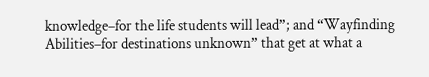knowledge–for the life students will lead”; and “Wayfinding Abilities–for destinations unknown” that get at what a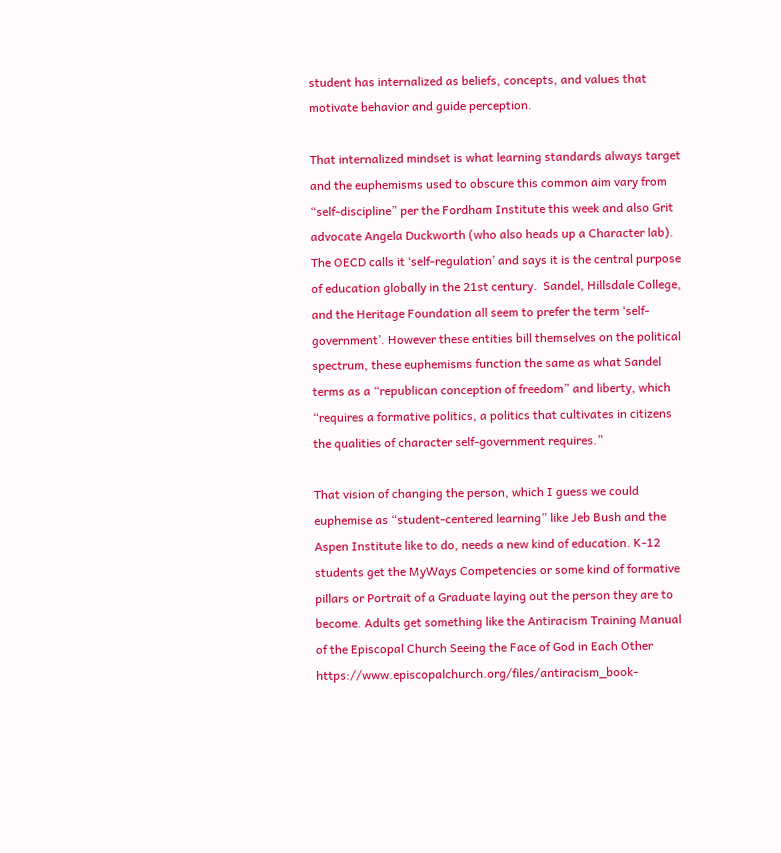student has internalized as beliefs, concepts, and values that motivate behavior and guide perception.

That internalized mindset is what learning standards always target and the euphemisms used to obscure this common aim vary from “self-discipline” per the Fordham Institute this week and also Grit advocate Angela Duckworth (who also heads up a Character lab). The OECD calls it ‘self-regulation’ and says it is the central purpose of education globally in the 21st century.  Sandel, Hillsdale College, and the Heritage Foundation all seem to prefer the term ‘self-government’. However these entities bill themselves on the political spectrum, these euphemisms function the same as what Sandel terms as a “republican conception of freedom” and liberty, which “requires a formative politics, a politics that cultivates in citizens the qualities of character self-government requires.”

That vision of changing the person, which I guess we could euphemise as “student-centered learning” like Jeb Bush and the Aspen Institute like to do, needs a new kind of education. K-12 students get the MyWays Competencies or some kind of formative pillars or Portrait of a Graduate laying out the person they are to become. Adults get something like the Antiracism Training Manual of the Episcopal Church Seeing the Face of God in Each Other https://www.episcopalchurch.org/files/antiracism_book-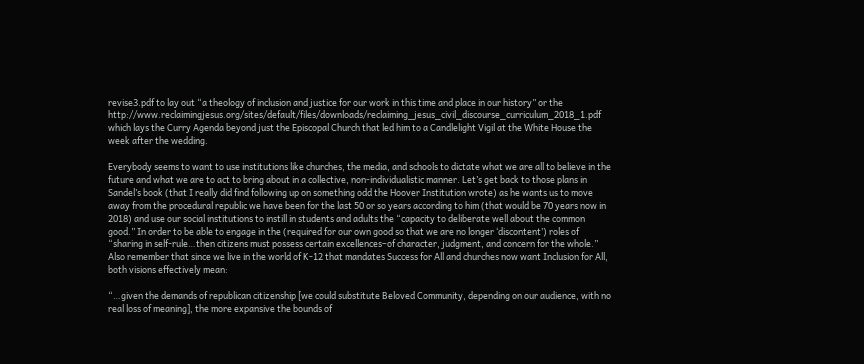revise3.pdf to lay out “a theology of inclusion and justice for our work in this time and place in our history” or the http://www.reclaimingjesus.org/sites/default/files/downloads/reclaiming_jesus_civil_discourse_curriculum_2018_1.pdf which lays the Curry Agenda beyond just the Episcopal Church that led him to a Candlelight Vigil at the White House the week after the wedding.

Everybody seems to want to use institutions like churches, the media, and schools to dictate what we are all to believe in the future and what we are to act to bring about in a collective, non-individualistic manner. Let’s get back to those plans in Sandel’s book (that I really did find following up on something odd the Hoover Institution wrote) as he wants us to move away from the procedural republic we have been for the last 50 or so years according to him (that would be 70 years now in 2018) and use our social institutions to instill in students and adults the “capacity to deliberate well about the common good.” In order to be able to engage in the (required for our own good so that we are no longer ‘discontent’) roles of “sharing in self-rule…then citizens must possess certain excellences–of character, judgment, and concern for the whole.” Also remember that since we live in the world of K-12 that mandates Success for All and churches now want Inclusion for All, both visions effectively mean:

“…given the demands of republican citizenship [we could substitute Beloved Community, depending on our audience, with no real loss of meaning], the more expansive the bounds of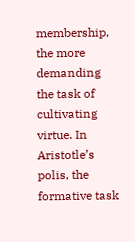membership, the more demanding the task of cultivating virtue. In Aristotle’s polis, the formative task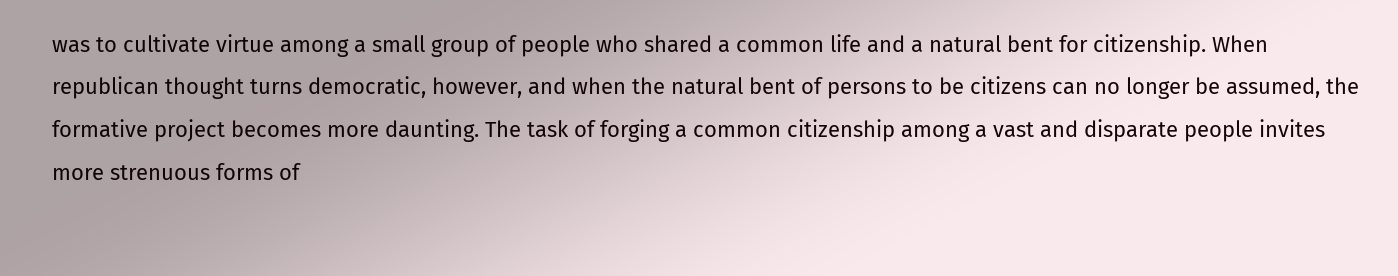was to cultivate virtue among a small group of people who shared a common life and a natural bent for citizenship. When republican thought turns democratic, however, and when the natural bent of persons to be citizens can no longer be assumed, the formative project becomes more daunting. The task of forging a common citizenship among a vast and disparate people invites more strenuous forms of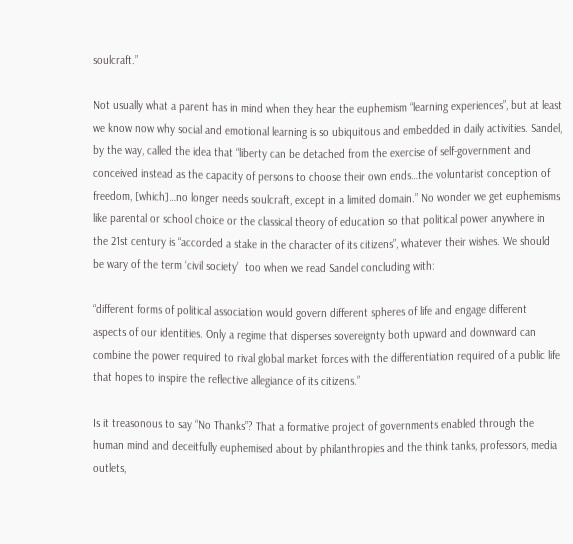soulcraft.”

Not usually what a parent has in mind when they hear the euphemism “learning experiences”, but at least we know now why social and emotional learning is so ubiquitous and embedded in daily activities. Sandel, by the way, called the idea that “liberty can be detached from the exercise of self-government and conceived instead as the capacity of persons to choose their own ends…the voluntarist conception of freedom, [which]…no longer needs soulcraft, except in a limited domain.” No wonder we get euphemisms like parental or school choice or the classical theory of education so that political power anywhere in the 21st century is “accorded a stake in the character of its citizens”, whatever their wishes. We should be wary of the term ‘civil society’  too when we read Sandel concluding with:

“different forms of political association would govern different spheres of life and engage different aspects of our identities. Only a regime that disperses sovereignty both upward and downward can combine the power required to rival global market forces with the differentiation required of a public life that hopes to inspire the reflective allegiance of its citizens.”

Is it treasonous to say “No Thanks”? That a formative project of governments enabled through the human mind and deceitfully euphemised about by philanthropies and the think tanks, professors, media outlets,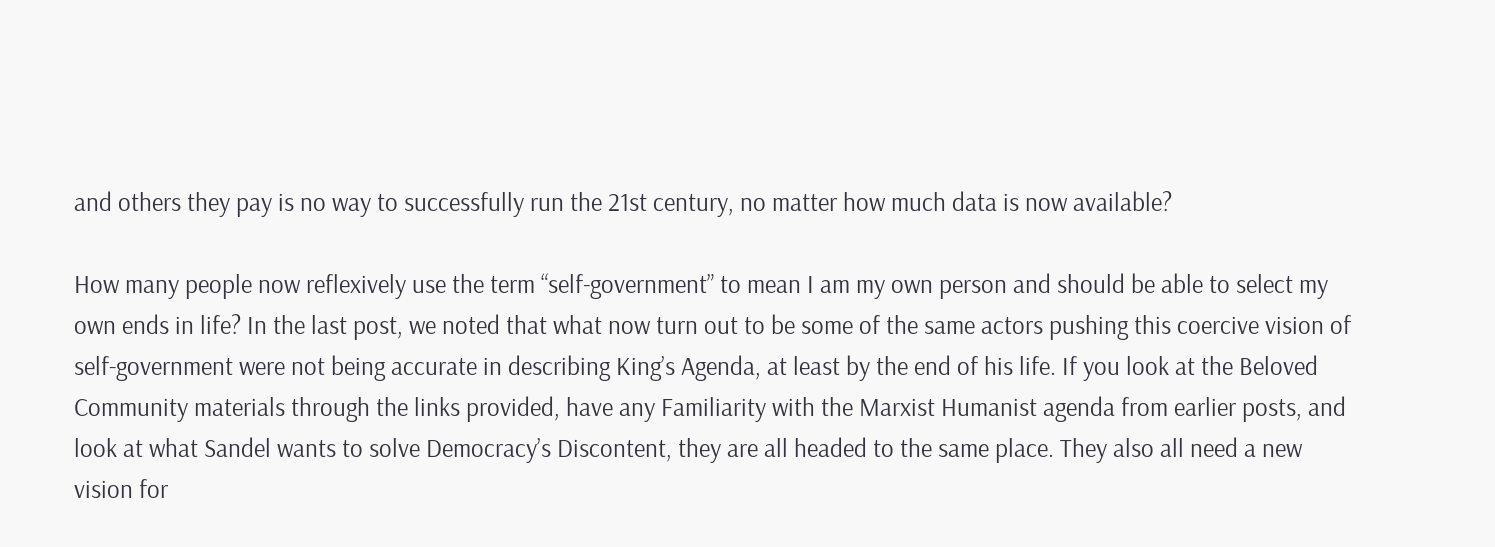and others they pay is no way to successfully run the 21st century, no matter how much data is now available?

How many people now reflexively use the term “self-government” to mean I am my own person and should be able to select my own ends in life? In the last post, we noted that what now turn out to be some of the same actors pushing this coercive vision of self-government were not being accurate in describing King’s Agenda, at least by the end of his life. If you look at the Beloved Community materials through the links provided, have any Familiarity with the Marxist Humanist agenda from earlier posts, and look at what Sandel wants to solve Democracy’s Discontent, they are all headed to the same place. They also all need a new vision for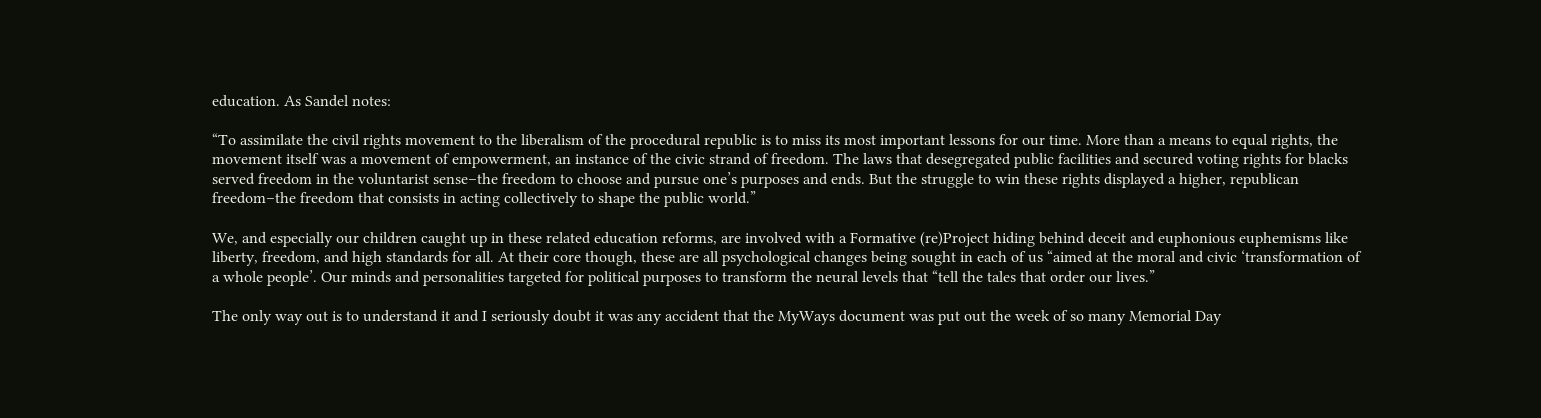education. As Sandel notes:

“To assimilate the civil rights movement to the liberalism of the procedural republic is to miss its most important lessons for our time. More than a means to equal rights, the movement itself was a movement of empowerment, an instance of the civic strand of freedom. The laws that desegregated public facilities and secured voting rights for blacks served freedom in the voluntarist sense–the freedom to choose and pursue one’s purposes and ends. But the struggle to win these rights displayed a higher, republican freedom–the freedom that consists in acting collectively to shape the public world.”

We, and especially our children caught up in these related education reforms, are involved with a Formative (re)Project hiding behind deceit and euphonious euphemisms like liberty, freedom, and high standards for all. At their core though, these are all psychological changes being sought in each of us “aimed at the moral and civic ‘transformation of a whole people’. Our minds and personalities targeted for political purposes to transform the neural levels that “tell the tales that order our lives.”

The only way out is to understand it and I seriously doubt it was any accident that the MyWays document was put out the week of so many Memorial Day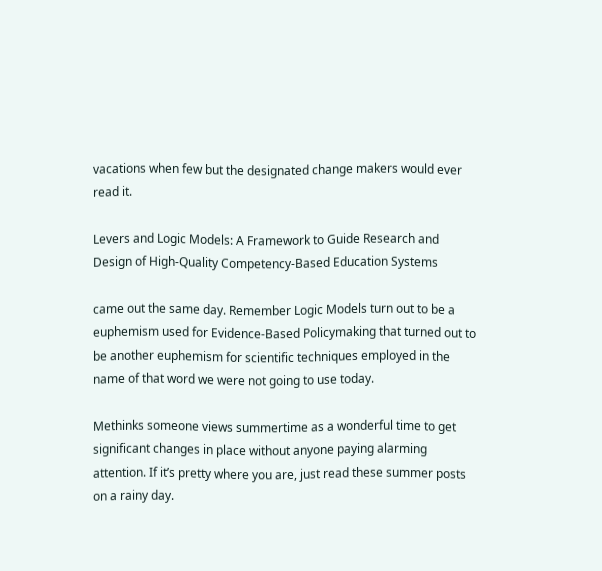vacations when few but the designated change makers would ever read it.

Levers and Logic Models: A Framework to Guide Research and Design of High-Quality Competency-Based Education Systems

came out the same day. Remember Logic Models turn out to be a euphemism used for Evidence-Based Policymaking that turned out to be another euphemism for scientific techniques employed in the name of that word we were not going to use today.

Methinks someone views summertime as a wonderful time to get significant changes in place without anyone paying alarming attention. If it’s pretty where you are, just read these summer posts on a rainy day.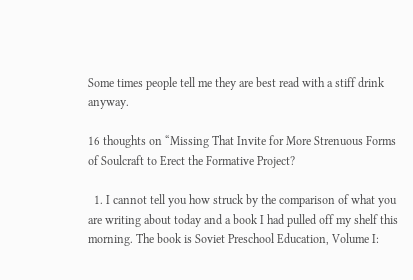Some times people tell me they are best read with a stiff drink anyway.

16 thoughts on “Missing That Invite for More Strenuous Forms of Soulcraft to Erect the Formative Project?

  1. I cannot tell you how struck by the comparison of what you are writing about today and a book I had pulled off my shelf this morning. The book is Soviet Preschool Education, Volume I: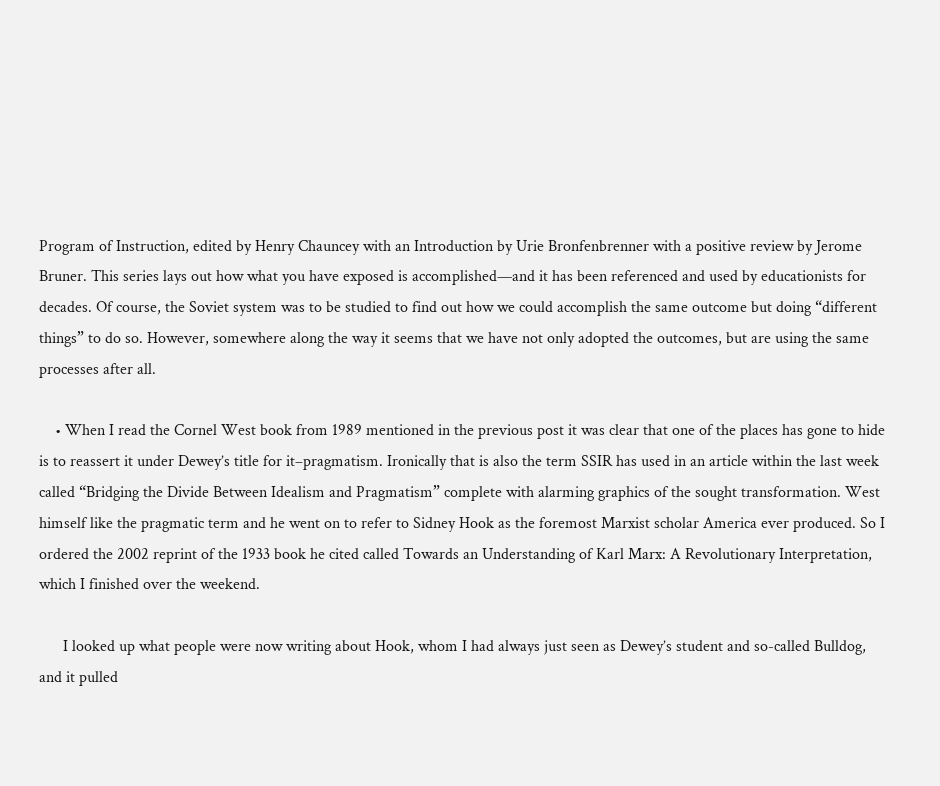Program of Instruction, edited by Henry Chauncey with an Introduction by Urie Bronfenbrenner with a positive review by Jerome Bruner. This series lays out how what you have exposed is accomplished—and it has been referenced and used by educationists for decades. Of course, the Soviet system was to be studied to find out how we could accomplish the same outcome but doing “different things” to do so. However, somewhere along the way it seems that we have not only adopted the outcomes, but are using the same processes after all.

    • When I read the Cornel West book from 1989 mentioned in the previous post it was clear that one of the places has gone to hide is to reassert it under Dewey’s title for it–pragmatism. Ironically that is also the term SSIR has used in an article within the last week called “Bridging the Divide Between Idealism and Pragmatism” complete with alarming graphics of the sought transformation. West himself like the pragmatic term and he went on to refer to Sidney Hook as the foremost Marxist scholar America ever produced. So I ordered the 2002 reprint of the 1933 book he cited called Towards an Understanding of Karl Marx: A Revolutionary Interpretation, which I finished over the weekend.

      I looked up what people were now writing about Hook, whom I had always just seen as Dewey’s student and so-called Bulldog, and it pulled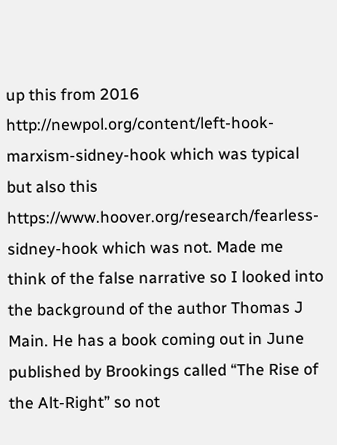up this from 2016 http://newpol.org/content/left-hook-marxism-sidney-hook which was typical but also this https://www.hoover.org/research/fearless-sidney-hook which was not. Made me think of the false narrative so I looked into the background of the author Thomas J Main. He has a book coming out in June published by Brookings called “The Rise of the Alt-Right” so not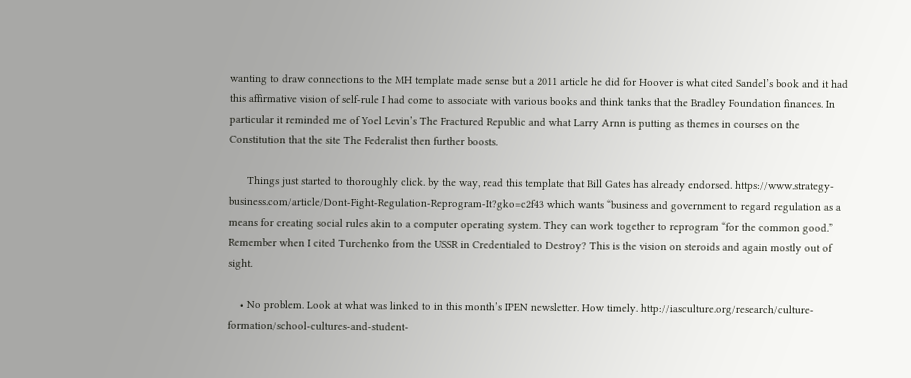wanting to draw connections to the MH template made sense but a 2011 article he did for Hoover is what cited Sandel’s book and it had this affirmative vision of self-rule I had come to associate with various books and think tanks that the Bradley Foundation finances. In particular it reminded me of Yoel Levin’s The Fractured Republic and what Larry Arnn is putting as themes in courses on the Constitution that the site The Federalist then further boosts.

      Things just started to thoroughly click. by the way, read this template that Bill Gates has already endorsed. https://www.strategy-business.com/article/Dont-Fight-Regulation-Reprogram-It?gko=c2f43 which wants “business and government to regard regulation as a means for creating social rules akin to a computer operating system. They can work together to reprogram “for the common good.” Remember when I cited Turchenko from the USSR in Credentialed to Destroy? This is the vision on steroids and again mostly out of sight.

    • No problem. Look at what was linked to in this month’s IPEN newsletter. How timely. http://iasculture.org/research/culture-formation/school-cultures-and-student-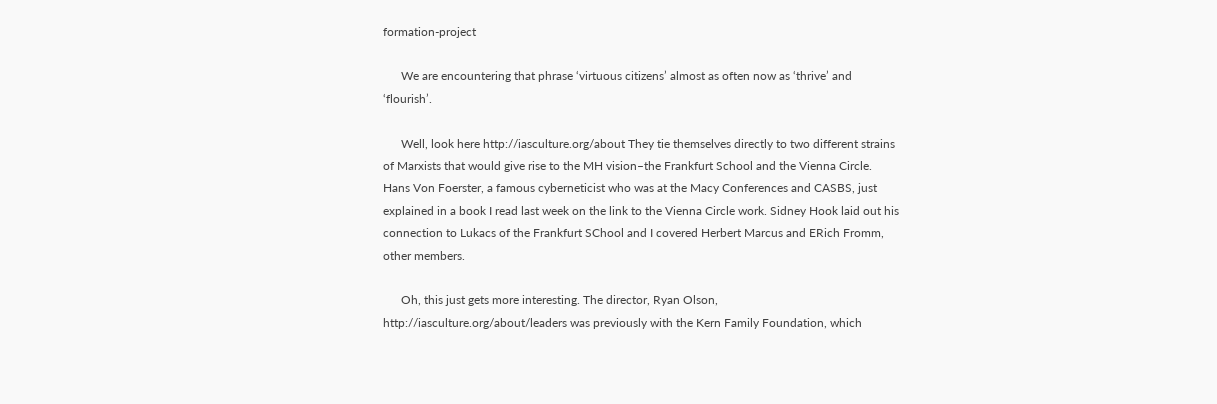formation-project

      We are encountering that phrase ‘virtuous citizens’ almost as often now as ‘thrive’ and ‘flourish’.

      Well, look here http://iasculture.org/about They tie themselves directly to two different strains of Marxists that would give rise to the MH vision–the Frankfurt School and the Vienna Circle. Hans Von Foerster, a famous cyberneticist who was at the Macy Conferences and CASBS, just explained in a book I read last week on the link to the Vienna Circle work. Sidney Hook laid out his connection to Lukacs of the Frankfurt SChool and I covered Herbert Marcus and ERich Fromm, other members.

      Oh, this just gets more interesting. The director, Ryan Olson, http://iasculture.org/about/leaders was previously with the Kern Family Foundation, which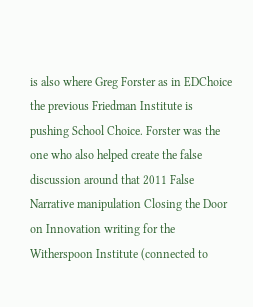is also where Greg Forster as in EDChoice the previous Friedman Institute is pushing School Choice. Forster was the one who also helped create the false discussion around that 2011 False Narrative manipulation Closing the Door on Innovation writing for the Witherspoon Institute (connected to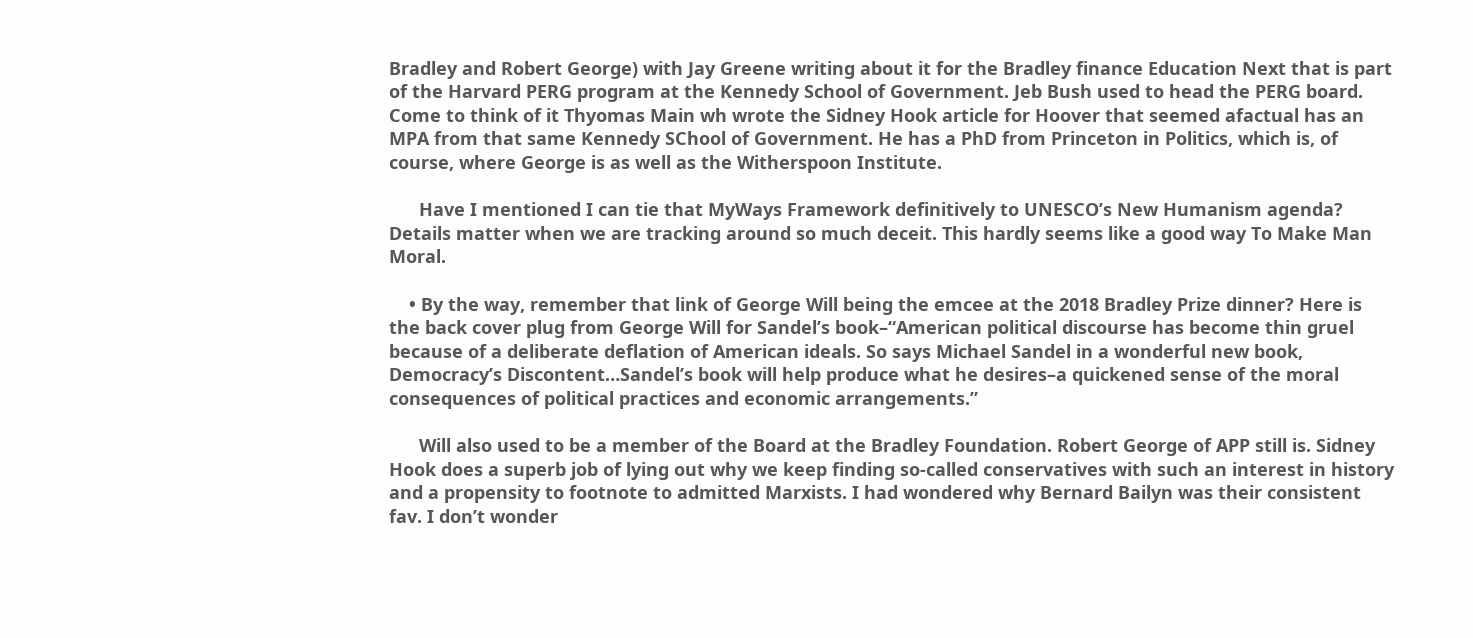Bradley and Robert George) with Jay Greene writing about it for the Bradley finance Education Next that is part of the Harvard PERG program at the Kennedy School of Government. Jeb Bush used to head the PERG board. Come to think of it Thyomas Main wh wrote the Sidney Hook article for Hoover that seemed afactual has an MPA from that same Kennedy SChool of Government. He has a PhD from Princeton in Politics, which is, of course, where George is as well as the Witherspoon Institute.

      Have I mentioned I can tie that MyWays Framework definitively to UNESCO’s New Humanism agenda? Details matter when we are tracking around so much deceit. This hardly seems like a good way To Make Man Moral.

    • By the way, remember that link of George Will being the emcee at the 2018 Bradley Prize dinner? Here is the back cover plug from George Will for Sandel’s book–“American political discourse has become thin gruel because of a deliberate deflation of American ideals. So says Michael Sandel in a wonderful new book, Democracy’s Discontent…Sandel’s book will help produce what he desires–a quickened sense of the moral consequences of political practices and economic arrangements.”

      Will also used to be a member of the Board at the Bradley Foundation. Robert George of APP still is. Sidney Hook does a superb job of lying out why we keep finding so-called conservatives with such an interest in history and a propensity to footnote to admitted Marxists. I had wondered why Bernard Bailyn was their consistent fav. I don’t wonder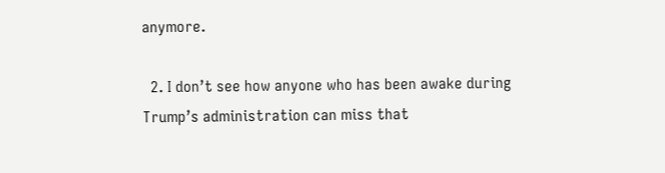anymore.

  2. I don’t see how anyone who has been awake during Trump’s administration can miss that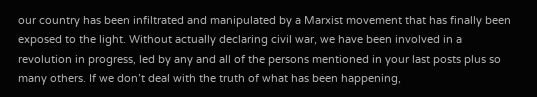our country has been infiltrated and manipulated by a Marxist movement that has finally been exposed to the light. Without actually declaring civil war, we have been involved in a revolution in progress, led by any and all of the persons mentioned in your last posts plus so many others. If we don’t deal with the truth of what has been happening,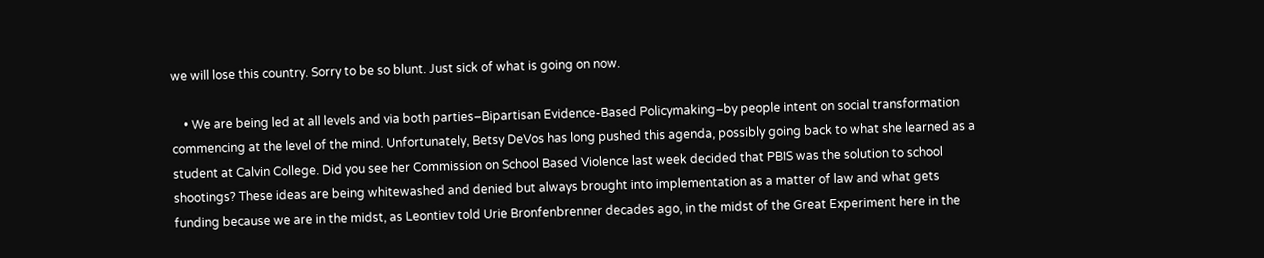we will lose this country. Sorry to be so blunt. Just sick of what is going on now.

    • We are being led at all levels and via both parties–Bipartisan Evidence-Based Policymaking–by people intent on social transformation commencing at the level of the mind. Unfortunately, Betsy DeVos has long pushed this agenda, possibly going back to what she learned as a student at Calvin College. Did you see her Commission on School Based Violence last week decided that PBIS was the solution to school shootings? These ideas are being whitewashed and denied but always brought into implementation as a matter of law and what gets funding because we are in the midst, as Leontiev told Urie Bronfenbrenner decades ago, in the midst of the Great Experiment here in the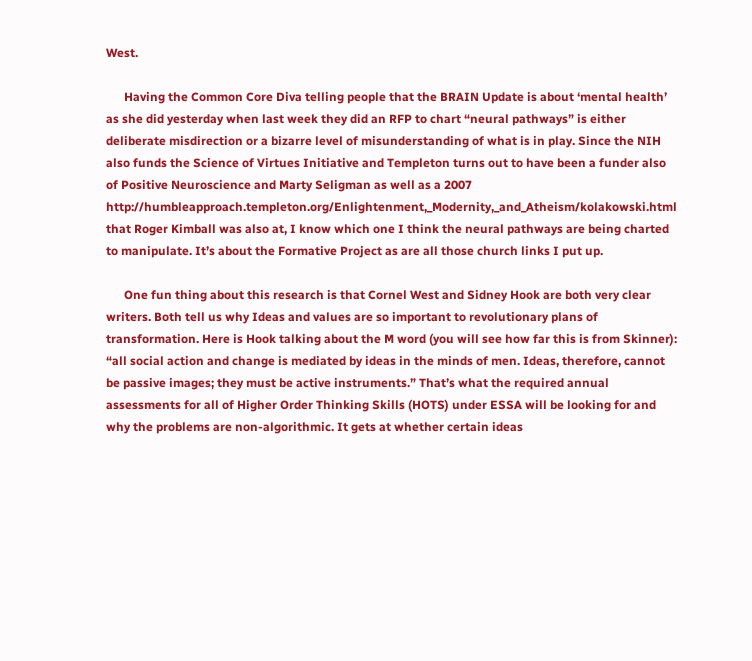West.

      Having the Common Core Diva telling people that the BRAIN Update is about ‘mental health’ as she did yesterday when last week they did an RFP to chart “neural pathways” is either deliberate misdirection or a bizarre level of misunderstanding of what is in play. Since the NIH also funds the Science of Virtues Initiative and Templeton turns out to have been a funder also of Positive Neuroscience and Marty Seligman as well as a 2007 http://humbleapproach.templeton.org/Enlightenment,_Modernity,_and_Atheism/kolakowski.html that Roger Kimball was also at, I know which one I think the neural pathways are being charted to manipulate. It’s about the Formative Project as are all those church links I put up.

      One fun thing about this research is that Cornel West and Sidney Hook are both very clear writers. Both tell us why Ideas and values are so important to revolutionary plans of transformation. Here is Hook talking about the M word (you will see how far this is from Skinner): “all social action and change is mediated by ideas in the minds of men. Ideas, therefore, cannot be passive images; they must be active instruments.” That’s what the required annual assessments for all of Higher Order Thinking Skills (HOTS) under ESSA will be looking for and why the problems are non-algorithmic. It gets at whether certain ideas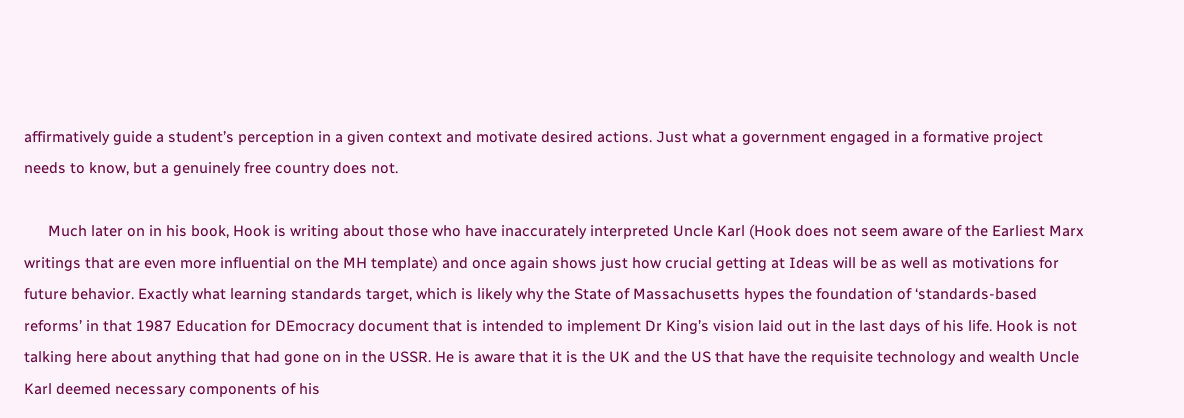affirmatively guide a student’s perception in a given context and motivate desired actions. Just what a government engaged in a formative project needs to know, but a genuinely free country does not.

      Much later on in his book, Hook is writing about those who have inaccurately interpreted Uncle Karl (Hook does not seem aware of the Earliest Marx writings that are even more influential on the MH template) and once again shows just how crucial getting at Ideas will be as well as motivations for future behavior. Exactly what learning standards target, which is likely why the State of Massachusetts hypes the foundation of ‘standards-based reforms’ in that 1987 Education for DEmocracy document that is intended to implement Dr King’s vision laid out in the last days of his life. Hook is not talking here about anything that had gone on in the USSR. He is aware that it is the UK and the US that have the requisite technology and wealth Uncle Karl deemed necessary components of his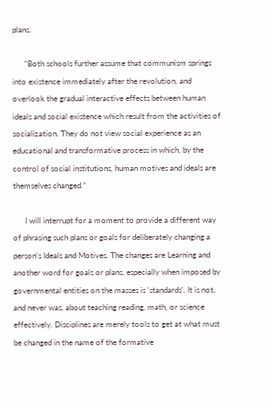plans.

      “Both schools further assume that communism springs into existence immediately after the revolution, and overlook the gradual interactive effects between human ideals and social existence which result from the activities of socialization. They do not view social experience as an educational and transformative process in which, by the control of social institutions, human motives and ideals are themselves changed.”

      I will interrupt for a moment to provide a different way of phrasing such plans or goals for deliberately changing a person’s Ideals and Motives. The changes are Learning and another word for goals or plans, especially when imposed by governmental entities on the masses is ‘standards’. It is not, and never was, about teaching reading, math, or science effectively. Disciplines are merely tools to get at what must be changed in the name of the formative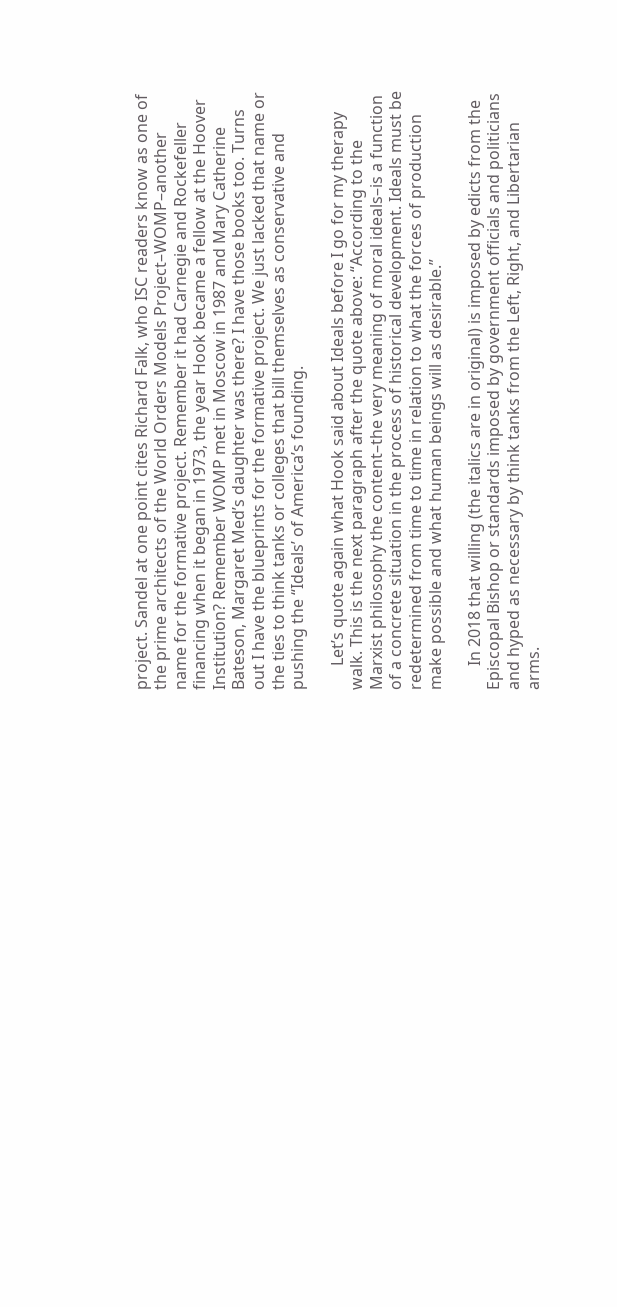project. Sandel at one point cites Richard Falk, who ISC readers know as one of the prime architects of the World Orders Models Project–WOMP–another name for the formative project. Remember it had Carnegie and Rockefeller financing when it began in 1973, the year Hook became a fellow at the Hoover Institution? Remember WOMP met in Moscow in 1987 and Mary Catherine Bateson, Margaret Med’s daughter was there? I have those books too. Turns out I have the blueprints for the formative project. We just lacked that name or the ties to think tanks or colleges that bill themselves as conservative and pushing the “Ideals’ of America’s founding.

      Let’s quote again what Hook said about Ideals before I go for my therapy walk. This is the next paragraph after the quote above: “According to the Marxist philosophy the content–the very meaning of moral ideals–is a function of a concrete situation in the process of historical development. Ideals must be redetermined from time to time in relation to what the forces of production make possible and what human beings will as desirable.”

      In 2018 that willing (the italics are in original) is imposed by edicts from the Episcopal Bishop or standards imposed by government officials and politicians and hyped as necessary by think tanks from the Left, Right, and Libertarian arms.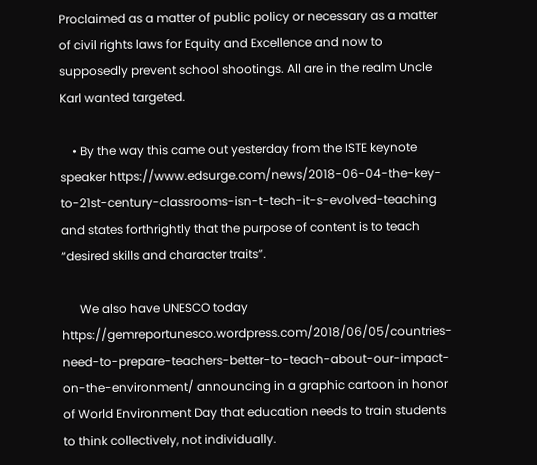Proclaimed as a matter of public policy or necessary as a matter of civil rights laws for Equity and Excellence and now to supposedly prevent school shootings. All are in the realm Uncle Karl wanted targeted.

    • By the way this came out yesterday from the ISTE keynote speaker https://www.edsurge.com/news/2018-06-04-the-key-to-21st-century-classrooms-isn-t-tech-it-s-evolved-teaching and states forthrightly that the purpose of content is to teach “desired skills and character traits”.

      We also have UNESCO today https://gemreportunesco.wordpress.com/2018/06/05/countries-need-to-prepare-teachers-better-to-teach-about-our-impact-on-the-environment/ announcing in a graphic cartoon in honor of World Environment Day that education needs to train students to think collectively, not individually.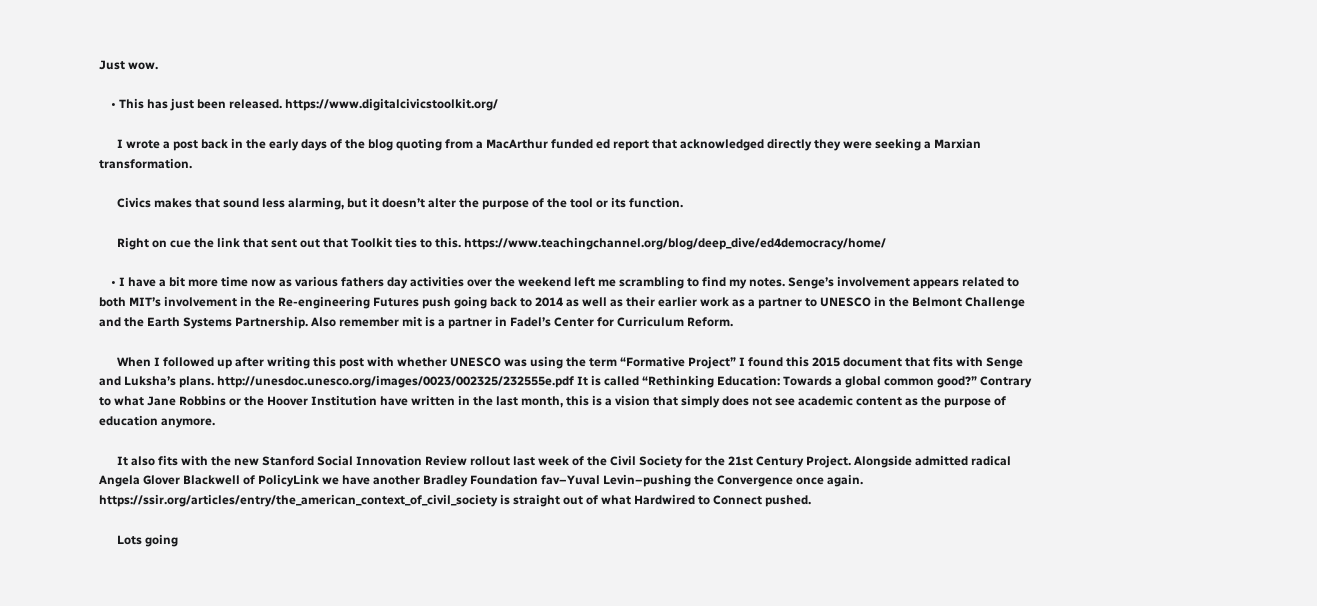Just wow.

    • This has just been released. https://www.digitalcivicstoolkit.org/

      I wrote a post back in the early days of the blog quoting from a MacArthur funded ed report that acknowledged directly they were seeking a Marxian transformation.

      Civics makes that sound less alarming, but it doesn’t alter the purpose of the tool or its function.

      Right on cue the link that sent out that Toolkit ties to this. https://www.teachingchannel.org/blog/deep_dive/ed4democracy/home/

    • I have a bit more time now as various fathers day activities over the weekend left me scrambling to find my notes. Senge’s involvement appears related to both MIT’s involvement in the Re-engineering Futures push going back to 2014 as well as their earlier work as a partner to UNESCO in the Belmont Challenge and the Earth Systems Partnership. Also remember mit is a partner in Fadel’s Center for Curriculum Reform.

      When I followed up after writing this post with whether UNESCO was using the term “Formative Project” I found this 2015 document that fits with Senge and Luksha’s plans. http://unesdoc.unesco.org/images/0023/002325/232555e.pdf It is called “Rethinking Education: Towards a global common good?” Contrary to what Jane Robbins or the Hoover Institution have written in the last month, this is a vision that simply does not see academic content as the purpose of education anymore.

      It also fits with the new Stanford Social Innovation Review rollout last week of the Civil Society for the 21st Century Project. Alongside admitted radical Angela Glover Blackwell of PolicyLink we have another Bradley Foundation fav–Yuval Levin–pushing the Convergence once again. https://ssir.org/articles/entry/the_american_context_of_civil_society is straight out of what Hardwired to Connect pushed.

      Lots going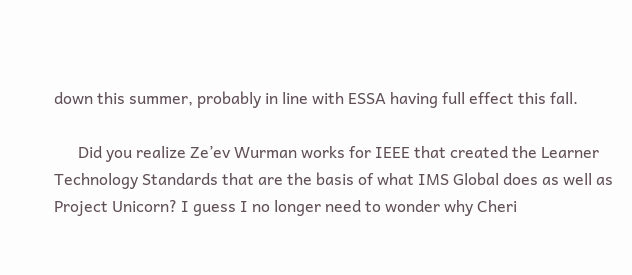down this summer, probably in line with ESSA having full effect this fall.

      Did you realize Ze’ev Wurman works for IEEE that created the Learner Technology Standards that are the basis of what IMS Global does as well as Project Unicorn? I guess I no longer need to wonder why Cheri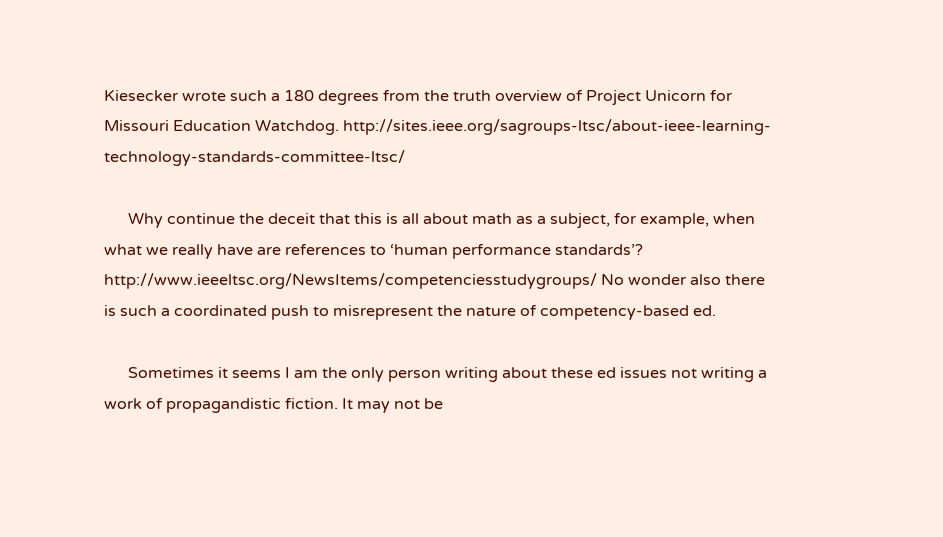Kiesecker wrote such a 180 degrees from the truth overview of Project Unicorn for Missouri Education Watchdog. http://sites.ieee.org/sagroups-ltsc/about-ieee-learning-technology-standards-committee-ltsc/

      Why continue the deceit that this is all about math as a subject, for example, when what we really have are references to ‘human performance standards’? http://www.ieeeltsc.org/NewsItems/competenciesstudygroups/ No wonder also there is such a coordinated push to misrepresent the nature of competency-based ed.

      Sometimes it seems I am the only person writing about these ed issues not writing a work of propagandistic fiction. It may not be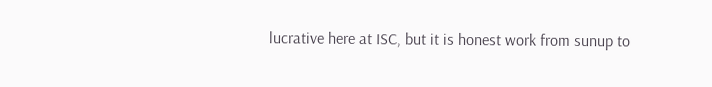lucrative here at ISC, but it is honest work from sunup to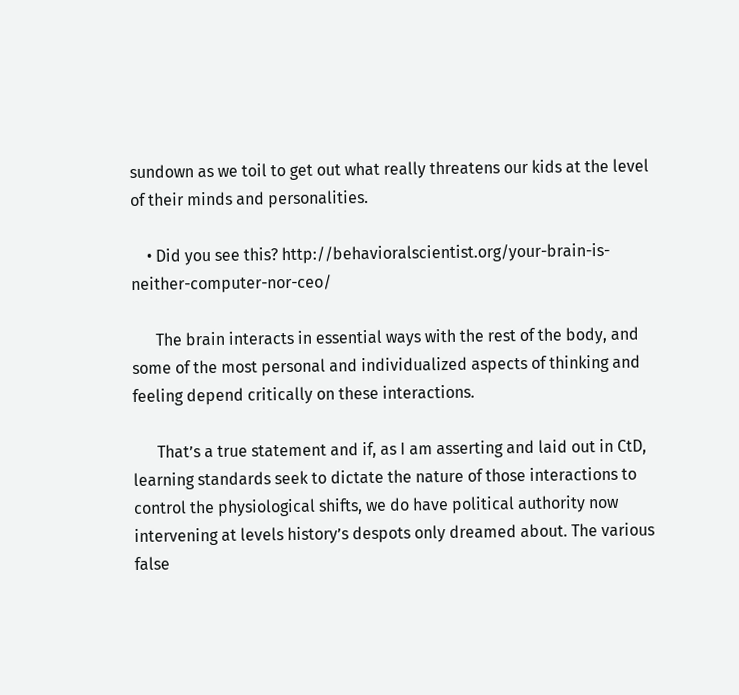sundown as we toil to get out what really threatens our kids at the level of their minds and personalities.

    • Did you see this? http://behavioralscientist.org/your-brain-is-neither-computer-nor-ceo/

      The brain interacts in essential ways with the rest of the body, and some of the most personal and individualized aspects of thinking and feeling depend critically on these interactions.

      That’s a true statement and if, as I am asserting and laid out in CtD, learning standards seek to dictate the nature of those interactions to control the physiological shifts, we do have political authority now intervening at levels history’s despots only dreamed about. The various false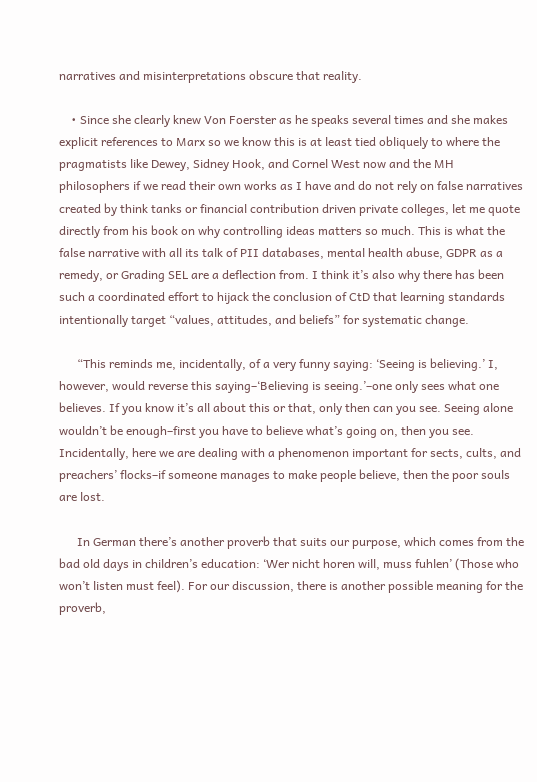narratives and misinterpretations obscure that reality.

    • Since she clearly knew Von Foerster as he speaks several times and she makes explicit references to Marx so we know this is at least tied obliquely to where the pragmatists like Dewey, Sidney Hook, and Cornel West now and the MH philosophers if we read their own works as I have and do not rely on false narratives created by think tanks or financial contribution driven private colleges, let me quote directly from his book on why controlling ideas matters so much. This is what the false narrative with all its talk of PII databases, mental health abuse, GDPR as a remedy, or Grading SEL are a deflection from. I think it’s also why there has been such a coordinated effort to hijack the conclusion of CtD that learning standards intentionally target “values, attitudes, and beliefs” for systematic change.

      “This reminds me, incidentally, of a very funny saying: ‘Seeing is believing.’ I, however, would reverse this saying–‘Believing is seeing.’–one only sees what one believes. If you know it’s all about this or that, only then can you see. Seeing alone wouldn’t be enough–first you have to believe what’s going on, then you see. Incidentally, here we are dealing with a phenomenon important for sects, cults, and preachers’ flocks–if someone manages to make people believe, then the poor souls are lost.

      In German there’s another proverb that suits our purpose, which comes from the bad old days in children’s education: ‘Wer nicht horen will, muss fuhlen’ (Those who won’t listen must feel). For our discussion, there is another possible meaning for the proverb,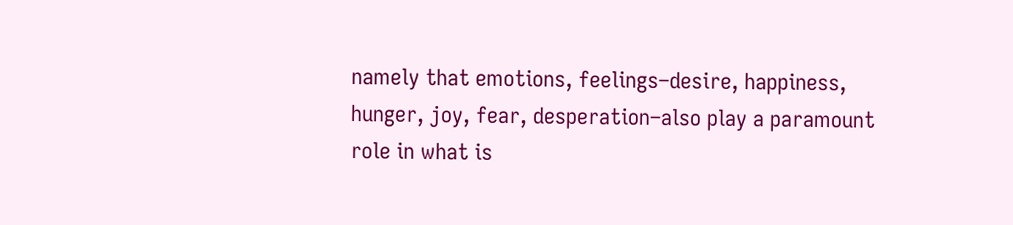namely that emotions, feelings–desire, happiness, hunger, joy, fear, desperation–also play a paramount role in what is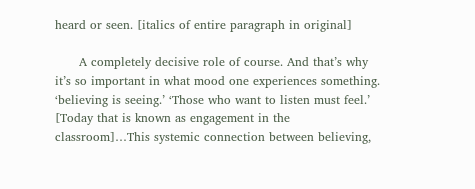heard or seen. [italics of entire paragraph in original]

      A completely decisive role of course. And that’s why it’s so important in what mood one experiences something. ‘believing is seeing.’ ‘Those who want to listen must feel.’ [Today that is known as engagement in the classroom]…This systemic connection between believing,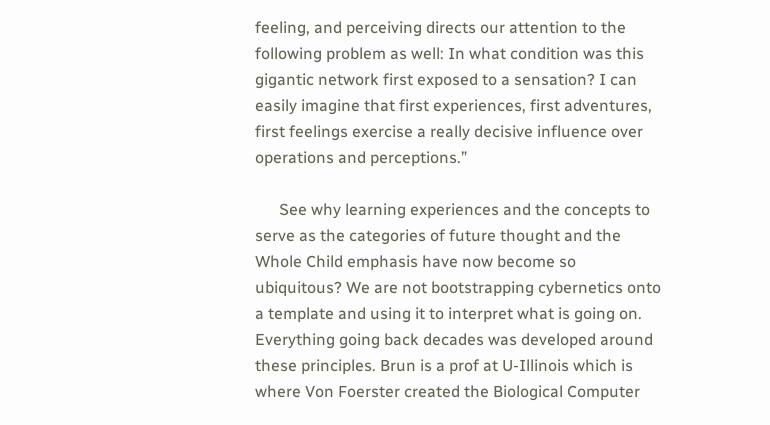feeling, and perceiving directs our attention to the following problem as well: In what condition was this gigantic network first exposed to a sensation? I can easily imagine that first experiences, first adventures, first feelings exercise a really decisive influence over operations and perceptions.”

      See why learning experiences and the concepts to serve as the categories of future thought and the Whole Child emphasis have now become so ubiquitous? We are not bootstrapping cybernetics onto a template and using it to interpret what is going on. Everything going back decades was developed around these principles. Brun is a prof at U-Illinois which is where Von Foerster created the Biological Computer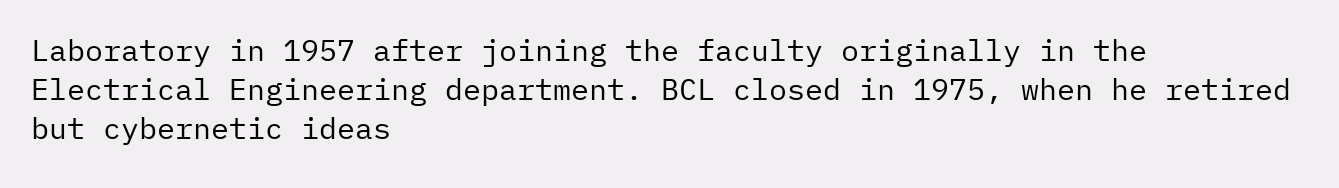Laboratory in 1957 after joining the faculty originally in the Electrical Engineering department. BCL closed in 1975, when he retired but cybernetic ideas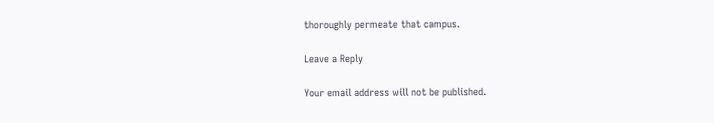thoroughly permeate that campus.

Leave a Reply

Your email address will not be published.